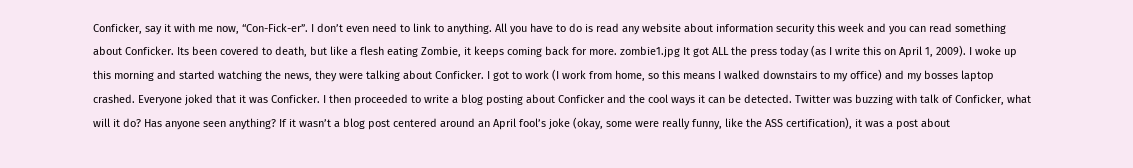Conficker, say it with me now, “Con-Fick-er”. I don’t even need to link to anything. All you have to do is read any website about information security this week and you can read something about Conficker. Its been covered to death, but like a flesh eating Zombie, it keeps coming back for more. zombie1.jpg It got ALL the press today (as I write this on April 1, 2009). I woke up this morning and started watching the news, they were talking about Conficker. I got to work (I work from home, so this means I walked downstairs to my office) and my bosses laptop crashed. Everyone joked that it was Conficker. I then proceeded to write a blog posting about Conficker and the cool ways it can be detected. Twitter was buzzing with talk of Conficker, what will it do? Has anyone seen anything? If it wasn’t a blog post centered around an April fool’s joke (okay, some were really funny, like the ASS certification), it was a post about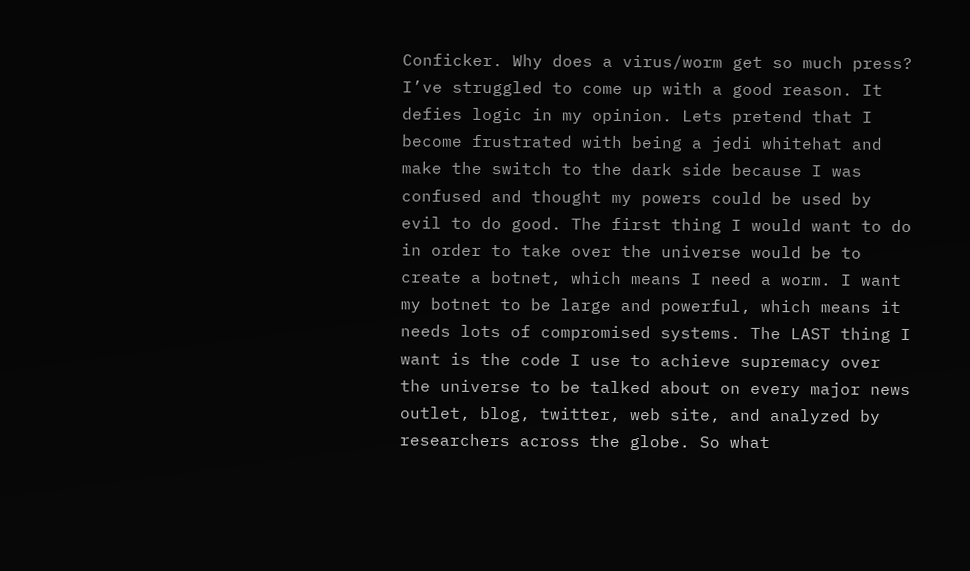Conficker. Why does a virus/worm get so much press? I’ve struggled to come up with a good reason. It defies logic in my opinion. Lets pretend that I become frustrated with being a jedi whitehat and make the switch to the dark side because I was confused and thought my powers could be used by evil to do good. The first thing I would want to do in order to take over the universe would be to create a botnet, which means I need a worm. I want my botnet to be large and powerful, which means it needs lots of compromised systems. The LAST thing I want is the code I use to achieve supremacy over the universe to be talked about on every major news outlet, blog, twitter, web site, and analyzed by researchers across the globe. So what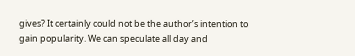gives? It certainly could not be the author’s intention to gain popularity. We can speculate all day and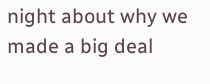night about why we made a big deal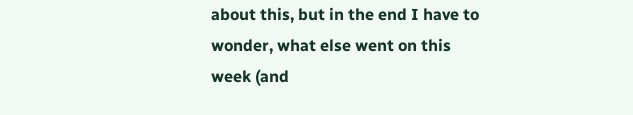about this, but in the end I have to wonder, what else went on this week (and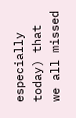especially today) that we all missed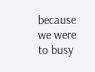because we were to busy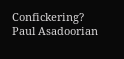Confickering?
Paul Asadoorian